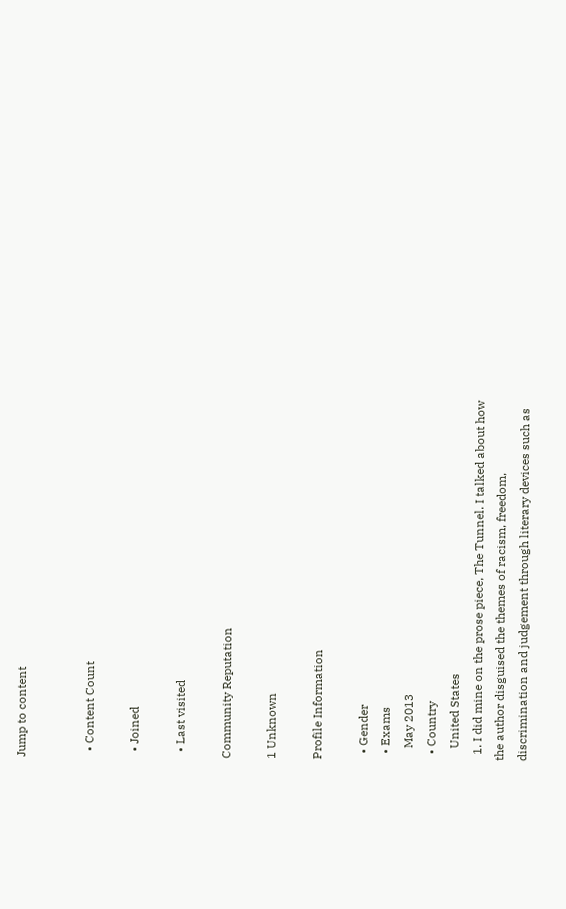Jump to content


  • Content Count

  • Joined

  • Last visited

Community Reputation

1 Unknown

Profile Information

  • Gender
  • Exams
    May 2013
  • Country
    United States
  1. I did mine on the prose piece, The Tunnel. I talked about how the author disguised the themes of racism, freedom, discrimination and judgement through literary devices such as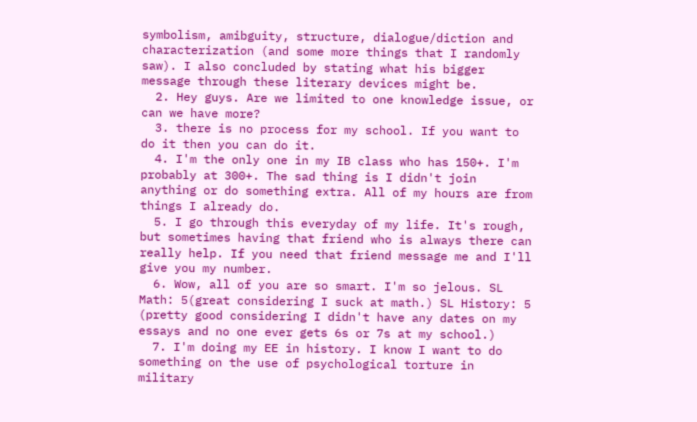symbolism, amibguity, structure, dialogue/diction and characterization (and some more things that I randomly saw). I also concluded by stating what his bigger message through these literary devices might be.
  2. Hey guys. Are we limited to one knowledge issue, or can we have more?
  3. there is no process for my school. If you want to do it then you can do it.
  4. I'm the only one in my IB class who has 150+. I'm probably at 300+. The sad thing is I didn't join anything or do something extra. All of my hours are from things I already do.
  5. I go through this everyday of my life. It's rough, but sometimes having that friend who is always there can really help. If you need that friend message me and I'll give you my number.
  6. Wow, all of you are so smart. I'm so jelous. SL Math: 5(great considering I suck at math.) SL History: 5 (pretty good considering I didn't have any dates on my essays and no one ever gets 6s or 7s at my school.)
  7. I'm doing my EE in history. I know I want to do something on the use of psychological torture in military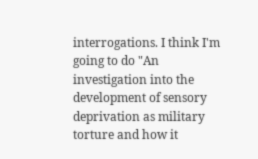interrogations. I think I'm going to do "An investigation into the development of sensory deprivation as military torture and how it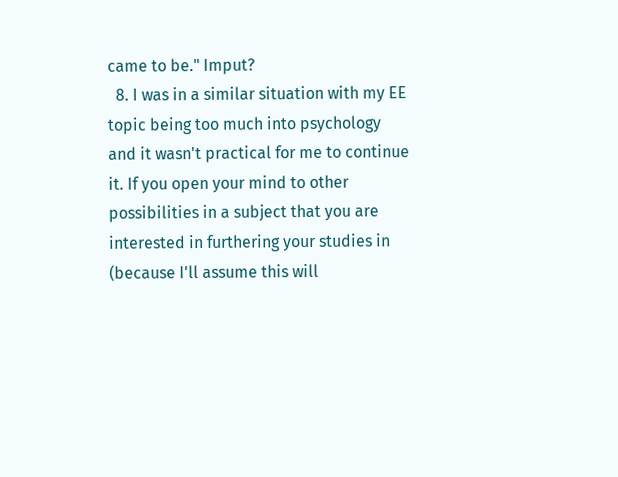came to be." Imput?
  8. I was in a similar situation with my EE topic being too much into psychology and it wasn't practical for me to continue it. If you open your mind to other possibilities in a subject that you are interested in furthering your studies in (because I'll assume this will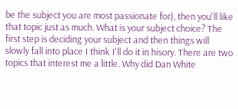be the subject you are most passionate for), then you'll like that topic just as much. What is your subject choice? The first step is deciding your subject and then things will slowly fall into place I think I'll do it in hisory. There are two topics that interest me a little. Why did Dan White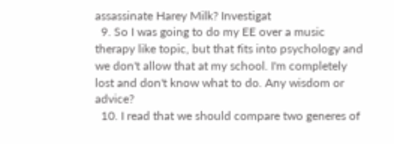assassinate Harey Milk? Investigat
  9. So I was going to do my EE over a music therapy like topic, but that fits into psychology and we don't allow that at my school. I'm completely lost and don't know what to do. Any wisdom or advice?
  10. I read that we should compare two generes of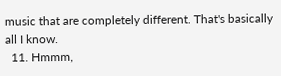music that are completely different. That's basically all I know.
  11. Hmmm,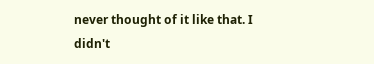never thought of it like that. I didn't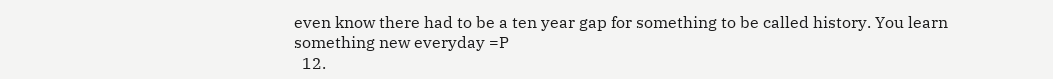even know there had to be a ten year gap for something to be called history. You learn something new everyday =P
  12.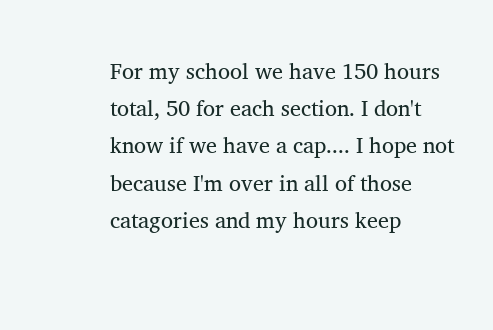For my school we have 150 hours total, 50 for each section. I don't know if we have a cap.... I hope not because I'm over in all of those catagories and my hours keep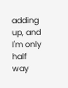adding up, and I'm only half way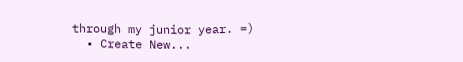through my junior year. =)
  • Create New...